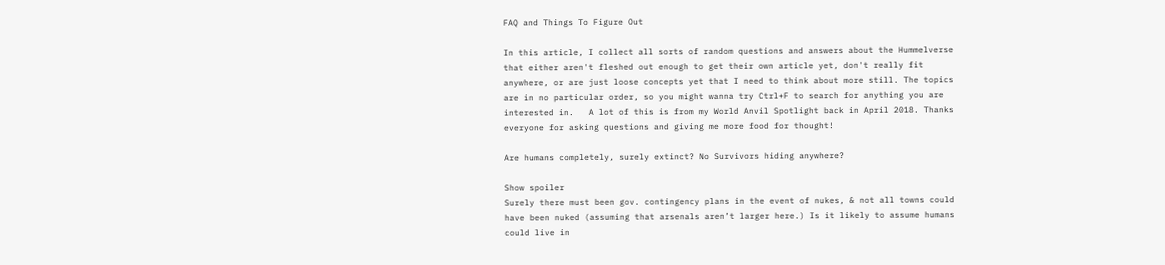FAQ and Things To Figure Out

In this article, I collect all sorts of random questions and answers about the Hummelverse that either aren't fleshed out enough to get their own article yet, don't really fit anywhere, or are just loose concepts yet that I need to think about more still. The topics are in no particular order, so you might wanna try Ctrl+F to search for anything you are interested in.   A lot of this is from my World Anvil Spotlight back in April 2018. Thanks everyone for asking questions and giving me more food for thought!

Are humans completely, surely extinct? No Survivors hiding anywhere?

Show spoiler
Surely there must been gov. contingency plans in the event of nukes, & not all towns could have been nuked (assuming that arsenals aren’t larger here.) Is it likely to assume humans could live in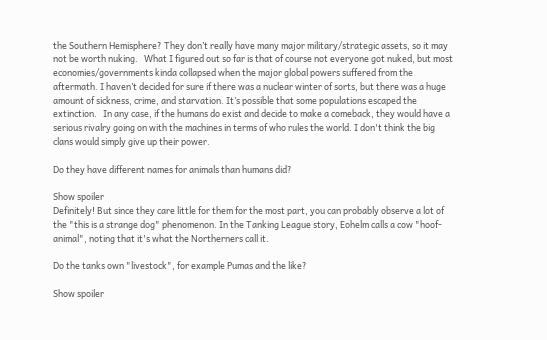the Southern Hemisphere? They don’t really have many major military/strategic assets, so it may not be worth nuking.   What I figured out so far is that of course not everyone got nuked, but most economies/governments kinda collapsed when the major global powers suffered from the aftermath. I haven’t decided for sure if there was a nuclear winter of sorts, but there was a huge amount of sickness, crime, and starvation. It’s possible that some populations escaped the extinction.   In any case, if the humans do exist and decide to make a comeback, they would have a serious rivalry going on with the machines in terms of who rules the world. I don't think the big clans would simply give up their power.

Do they have different names for animals than humans did?

Show spoiler
Definitely! But since they care little for them for the most part, you can probably observe a lot of the "this is a strange dog" phenomenon. In the Tanking League story, Eohelm calls a cow "hoof-animal", noting that it's what the Northerners call it.

Do the tanks own "livestock", for example Pumas and the like?

Show spoiler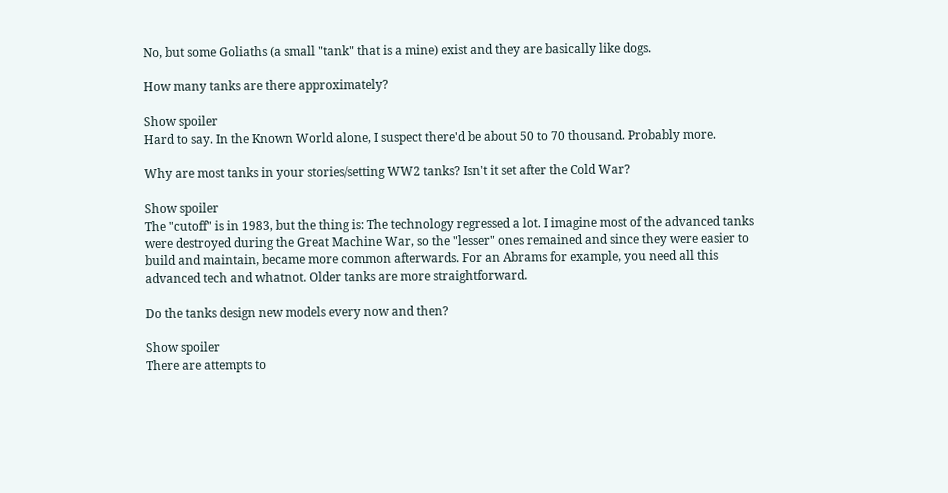No, but some Goliaths (a small "tank" that is a mine) exist and they are basically like dogs.

How many tanks are there approximately?

Show spoiler
Hard to say. In the Known World alone, I suspect there'd be about 50 to 70 thousand. Probably more.

Why are most tanks in your stories/setting WW2 tanks? Isn't it set after the Cold War?

Show spoiler
The "cutoff" is in 1983, but the thing is: The technology regressed a lot. I imagine most of the advanced tanks were destroyed during the Great Machine War, so the "lesser" ones remained and since they were easier to build and maintain, became more common afterwards. For an Abrams for example, you need all this advanced tech and whatnot. Older tanks are more straightforward.

Do the tanks design new models every now and then?

Show spoiler
There are attempts to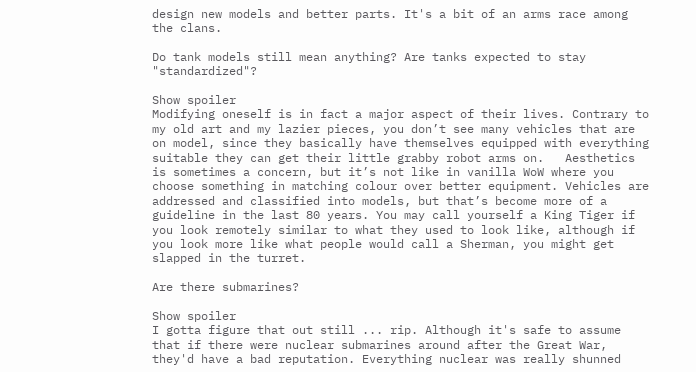design new models and better parts. It's a bit of an arms race among the clans.

Do tank models still mean anything? Are tanks expected to stay "standardized"?

Show spoiler
Modifying oneself is in fact a major aspect of their lives. Contrary to my old art and my lazier pieces, you don’t see many vehicles that are on model, since they basically have themselves equipped with everything suitable they can get their little grabby robot arms on.   Aesthetics is sometimes a concern, but it’s not like in vanilla WoW where you choose something in matching colour over better equipment. Vehicles are addressed and classified into models, but that’s become more of a guideline in the last 80 years. You may call yourself a King Tiger if you look remotely similar to what they used to look like, although if you look more like what people would call a Sherman, you might get slapped in the turret.

Are there submarines?

Show spoiler
I gotta figure that out still ... rip. Although it's safe to assume that if there were nuclear submarines around after the Great War, they'd have a bad reputation. Everything nuclear was really shunned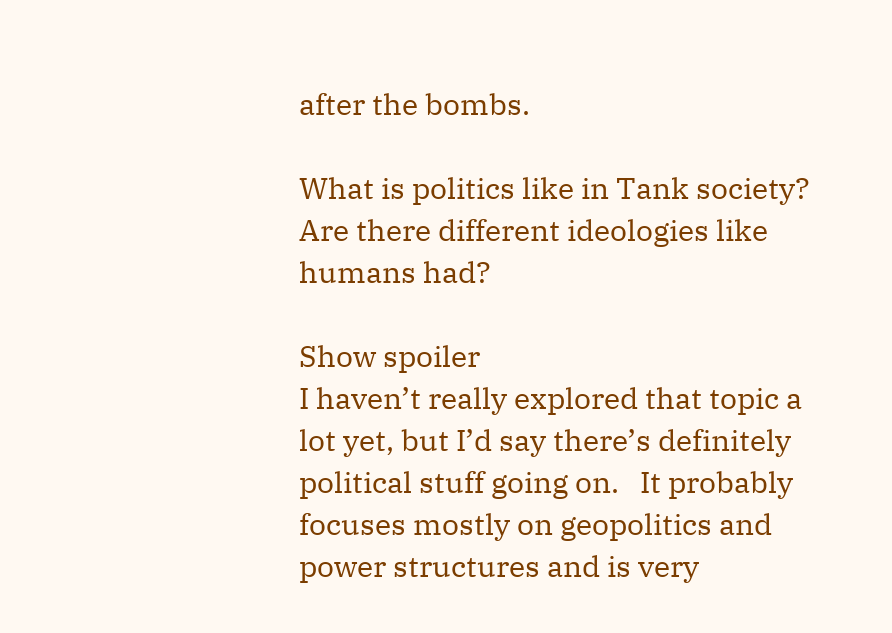after the bombs.

What is politics like in Tank society? Are there different ideologies like humans had?

Show spoiler
I haven’t really explored that topic a lot yet, but I’d say there’s definitely political stuff going on.   It probably focuses mostly on geopolitics and power structures and is very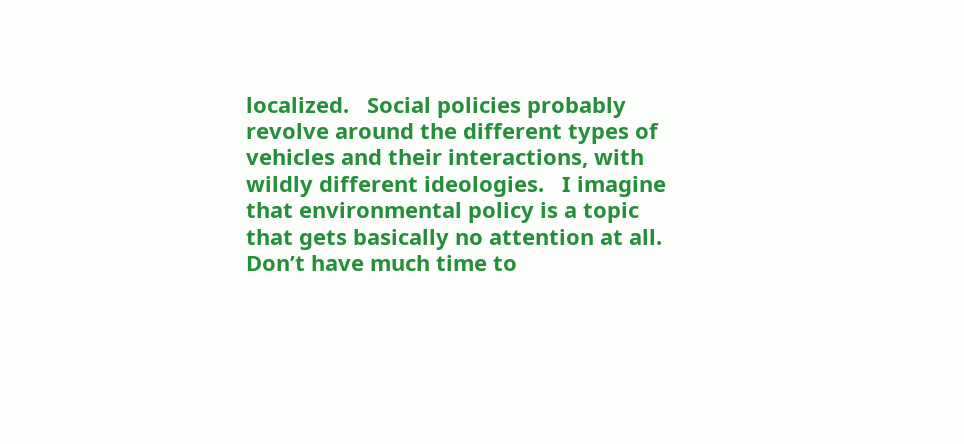localized.   Social policies probably revolve around the different types of vehicles and their interactions, with wildly different ideologies.   I imagine that environmental policy is a topic that gets basically no attention at all. Don’t have much time to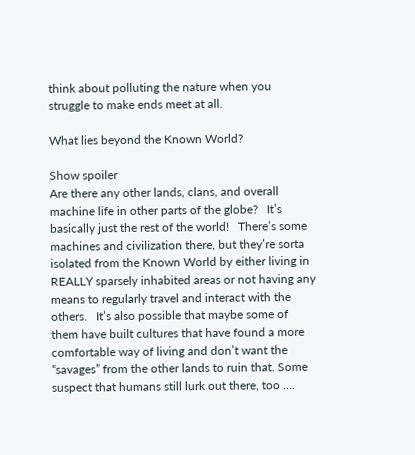think about polluting the nature when you struggle to make ends meet at all.

What lies beyond the Known World?

Show spoiler
Are there any other lands, clans, and overall machine life in other parts of the globe?   It’s basically just the rest of the world!   There’s some machines and civilization there, but they’re sorta isolated from the Known World by either living in REALLY sparsely inhabited areas or not having any means to regularly travel and interact with the others.   It’s also possible that maybe some of them have built cultures that have found a more comfortable way of living and don’t want the “savages” from the other lands to ruin that. Some suspect that humans still lurk out there, too ….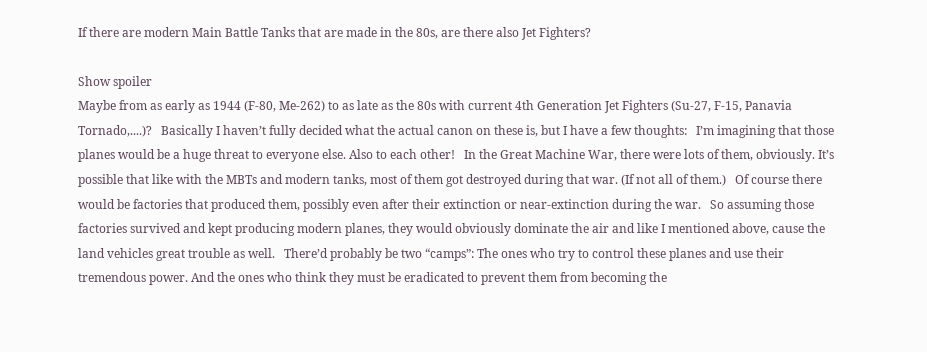If there are modern Main Battle Tanks that are made in the 80s, are there also Jet Fighters?

Show spoiler
Maybe from as early as 1944 (F-80, Me-262) to as late as the 80s with current 4th Generation Jet Fighters (Su-27, F-15, Panavia Tornado,....)?   Basically I haven’t fully decided what the actual canon on these is, but I have a few thoughts:   I’m imagining that those planes would be a huge threat to everyone else. Also to each other!   In the Great Machine War, there were lots of them, obviously. It’s possible that like with the MBTs and modern tanks, most of them got destroyed during that war. (If not all of them.)   Of course there would be factories that produced them, possibly even after their extinction or near-extinction during the war.   So assuming those factories survived and kept producing modern planes, they would obviously dominate the air and like I mentioned above, cause the land vehicles great trouble as well.   There’d probably be two “camps”: The ones who try to control these planes and use their tremendous power. And the ones who think they must be eradicated to prevent them from becoming the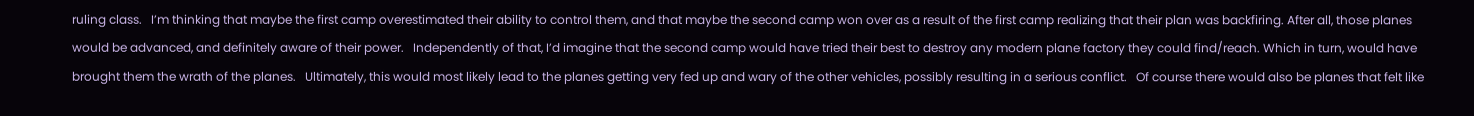ruling class.   I’m thinking that maybe the first camp overestimated their ability to control them, and that maybe the second camp won over as a result of the first camp realizing that their plan was backfiring. After all, those planes would be advanced, and definitely aware of their power.   Independently of that, I’d imagine that the second camp would have tried their best to destroy any modern plane factory they could find/reach. Which in turn, would have brought them the wrath of the planes.   Ultimately, this would most likely lead to the planes getting very fed up and wary of the other vehicles, possibly resulting in a serious conflict.   Of course there would also be planes that felt like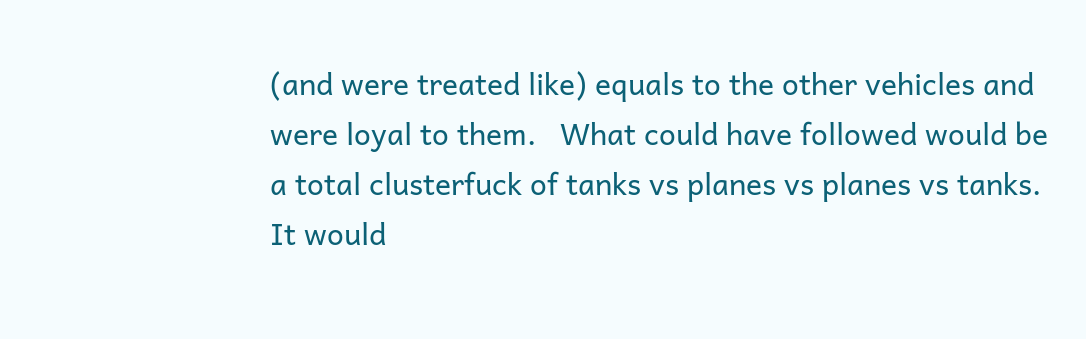(and were treated like) equals to the other vehicles and were loyal to them.   What could have followed would be a total clusterfuck of tanks vs planes vs planes vs tanks. It would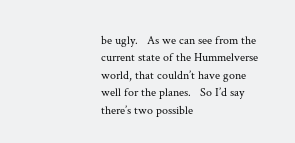be ugly.   As we can see from the current state of the Hummelverse world, that couldn’t have gone well for the planes.   So I’d say there’s two possible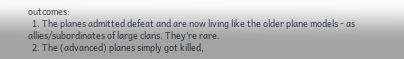outcomes:
  1. The planes admitted defeat and are now living like the older plane models - as allies/subordinates of large clans. They’re rare.
  2. The (advanced) planes simply got killed,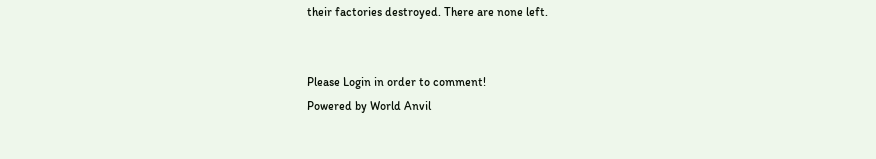their factories destroyed. There are none left.


Please Login in order to comment!
Powered by World Anvil